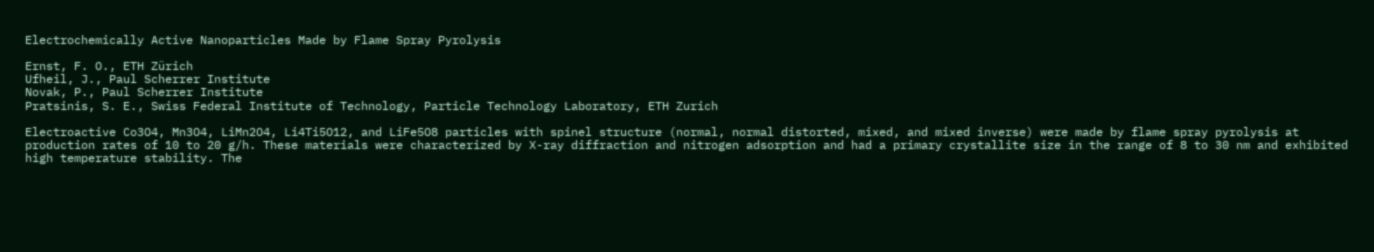Electrochemically Active Nanoparticles Made by Flame Spray Pyrolysis

Ernst, F. O., ETH Zürich
Ufheil, J., Paul Scherrer Institute
Novak, P., Paul Scherrer Institute
Pratsinis, S. E., Swiss Federal Institute of Technology, Particle Technology Laboratory, ETH Zurich

Electroactive Co3O4, Mn3O4, LiMn2O4, Li4Ti5O12, and LiFe5O8 particles with spinel structure (normal, normal distorted, mixed, and mixed inverse) were made by flame spray pyrolysis at production rates of 10 to 20 g/h. These materials were characterized by X-ray diffraction and nitrogen adsorption and had a primary crystallite size in the range of 8 to 30 nm and exhibited high temperature stability. The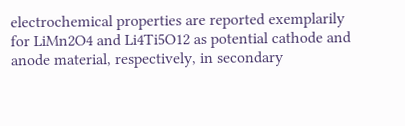electrochemical properties are reported exemplarily for LiMn2O4 and Li4Ti5O12 as potential cathode and anode material, respectively, in secondary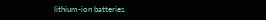lithium-ion batteries.